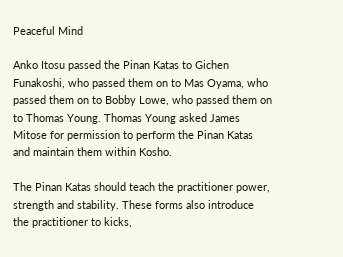Peaceful Mind

Anko Itosu passed the Pinan Katas to Gichen Funakoshi, who passed them on to Mas Oyama, who passed them on to Bobby Lowe, who passed them on to Thomas Young. Thomas Young asked James Mitose for permission to perform the Pinan Katas and maintain them within Kosho.

The Pinan Katas should teach the practitioner power, strength and stability. These forms also introduce the practitioner to kicks,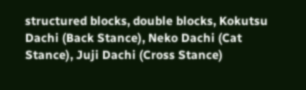structured blocks, double blocks, Kokutsu Dachi (Back Stance), Neko Dachi (Cat Stance), Juji Dachi (Cross Stance)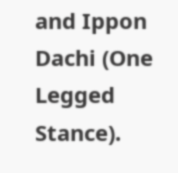and Ippon Dachi (One Legged Stance).